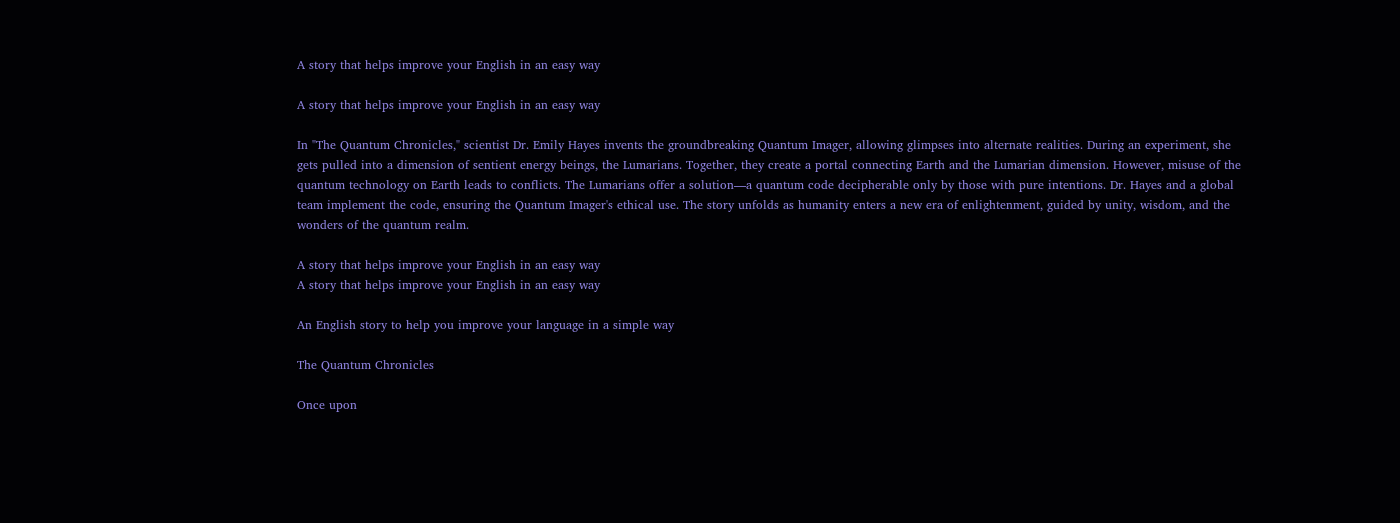A story that helps improve your English in an easy way

A story that helps improve your English in an easy way

In "The Quantum Chronicles," scientist Dr. Emily Hayes invents the groundbreaking Quantum Imager, allowing glimpses into alternate realities. During an experiment, she gets pulled into a dimension of sentient energy beings, the Lumarians. Together, they create a portal connecting Earth and the Lumarian dimension. However, misuse of the quantum technology on Earth leads to conflicts. The Lumarians offer a solution—a quantum code decipherable only by those with pure intentions. Dr. Hayes and a global team implement the code, ensuring the Quantum Imager's ethical use. The story unfolds as humanity enters a new era of enlightenment, guided by unity, wisdom, and the wonders of the quantum realm.

A story that helps improve your English in an easy way
A story that helps improve your English in an easy way

An English story to help you improve your language in a simple way

The Quantum Chronicles

Once upon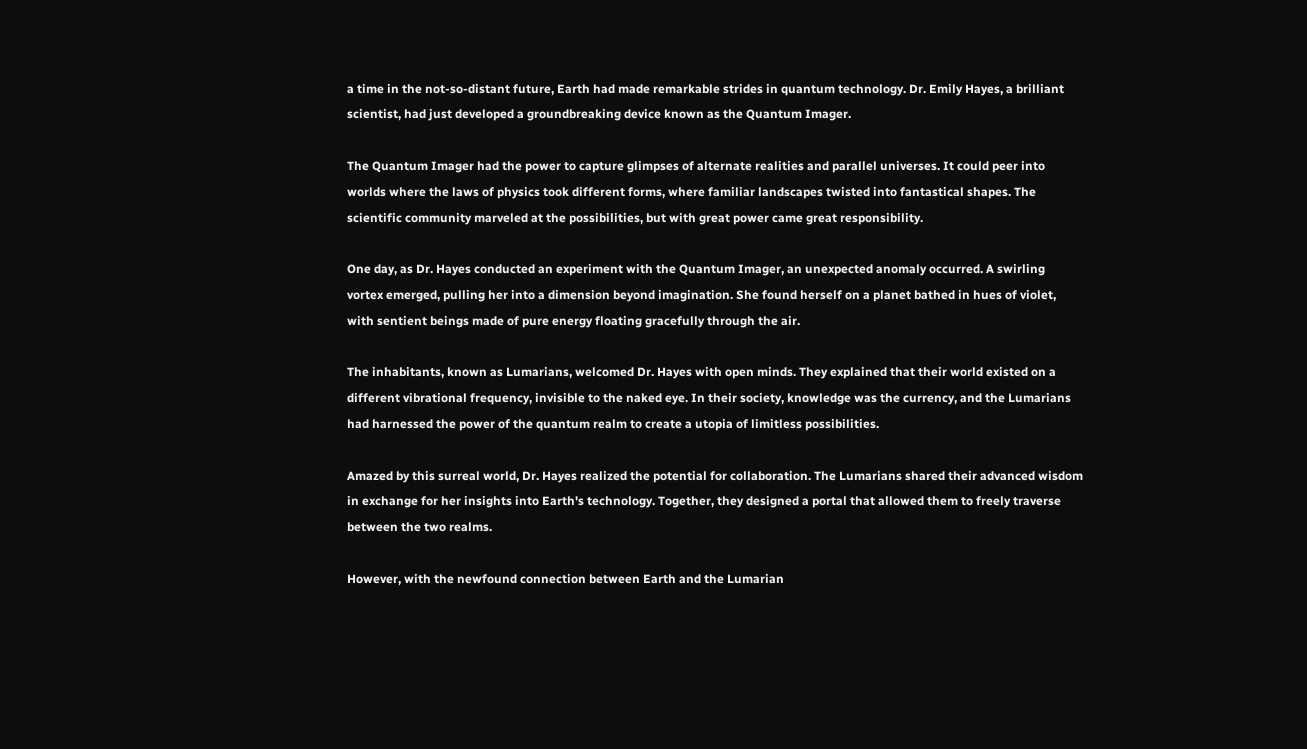a time in the not-so-distant future, Earth had made remarkable strides in quantum technology. Dr. Emily Hayes, a brilliant scientist, had just developed a groundbreaking device known as the Quantum Imager.

The Quantum Imager had the power to capture glimpses of alternate realities and parallel universes. It could peer into worlds where the laws of physics took different forms, where familiar landscapes twisted into fantastical shapes. The scientific community marveled at the possibilities, but with great power came great responsibility.

One day, as Dr. Hayes conducted an experiment with the Quantum Imager, an unexpected anomaly occurred. A swirling vortex emerged, pulling her into a dimension beyond imagination. She found herself on a planet bathed in hues of violet, with sentient beings made of pure energy floating gracefully through the air.

The inhabitants, known as Lumarians, welcomed Dr. Hayes with open minds. They explained that their world existed on a different vibrational frequency, invisible to the naked eye. In their society, knowledge was the currency, and the Lumarians had harnessed the power of the quantum realm to create a utopia of limitless possibilities.

Amazed by this surreal world, Dr. Hayes realized the potential for collaboration. The Lumarians shared their advanced wisdom in exchange for her insights into Earth's technology. Together, they designed a portal that allowed them to freely traverse between the two realms.

However, with the newfound connection between Earth and the Lumarian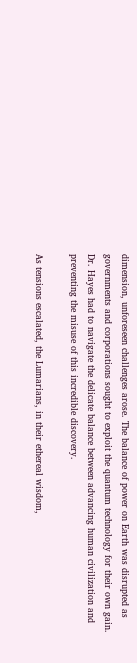dimension, unforeseen challenges arose. The balance of power on Earth was disrupted as governments and corporations sought to exploit the quantum technology for their own gain. Dr. Hayes had to navigate the delicate balance between advancing human civilization and preventing the misuse of this incredible discovery.

As tensions escalated, the Lumarians, in their ethereal wisdom,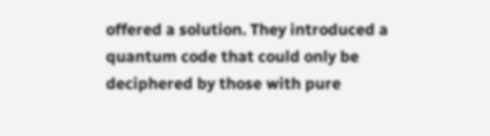offered a solution. They introduced a quantum code that could only be deciphered by those with pure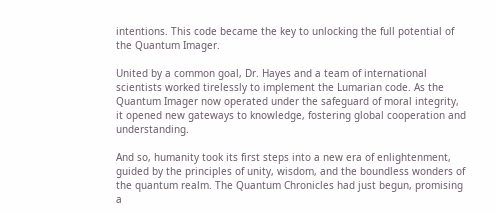intentions. This code became the key to unlocking the full potential of the Quantum Imager.

United by a common goal, Dr. Hayes and a team of international scientists worked tirelessly to implement the Lumarian code. As the Quantum Imager now operated under the safeguard of moral integrity, it opened new gateways to knowledge, fostering global cooperation and understanding.

And so, humanity took its first steps into a new era of enlightenment, guided by the principles of unity, wisdom, and the boundless wonders of the quantum realm. The Quantum Chronicles had just begun, promising a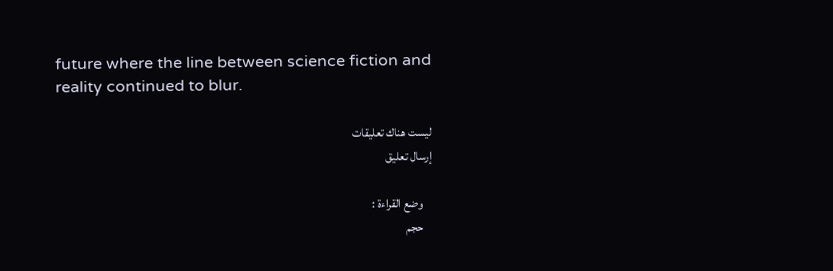future where the line between science fiction and reality continued to blur.

ليست هناك تعليقات
إرسال تعليق

    وضع القراءة :
    حجم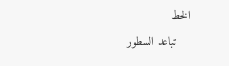الخط
    تباعد السطور